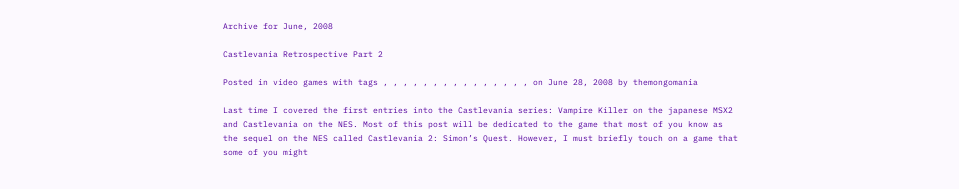Archive for June, 2008

Castlevania Retrospective Part 2

Posted in video games with tags , , , , , , , , , , , , , , , on June 28, 2008 by themongomania

Last time I covered the first entries into the Castlevania series: Vampire Killer on the japanese MSX2 and Castlevania on the NES. Most of this post will be dedicated to the game that most of you know as the sequel on the NES called Castlevania 2: Simon’s Quest. However, I must briefly touch on a game that some of you might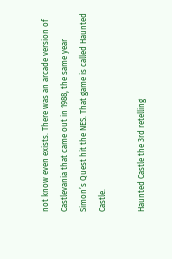not know even exists. There was an arcade version of Castlevania that came out in 1988, the same year Simon’s Quest hit the NES. That game is called Haunted Castle.

Haunted Castle the 3rd retelling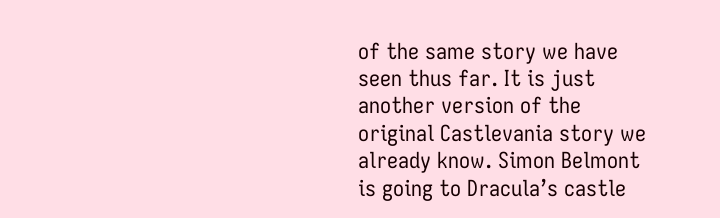of the same story we have seen thus far. It is just another version of the original Castlevania story we already know. Simon Belmont is going to Dracula’s castle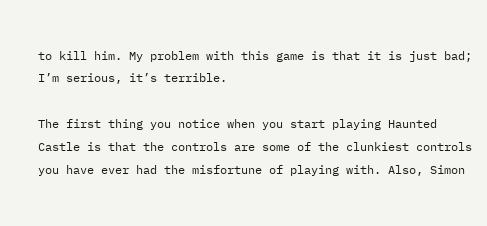to kill him. My problem with this game is that it is just bad; I’m serious, it’s terrible.

The first thing you notice when you start playing Haunted Castle is that the controls are some of the clunkiest controls you have ever had the misfortune of playing with. Also, Simon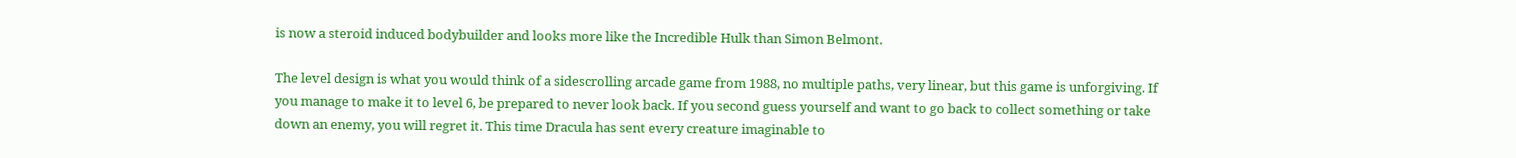is now a steroid induced bodybuilder and looks more like the Incredible Hulk than Simon Belmont.

The level design is what you would think of a sidescrolling arcade game from 1988, no multiple paths, very linear, but this game is unforgiving. If you manage to make it to level 6, be prepared to never look back. If you second guess yourself and want to go back to collect something or take down an enemy, you will regret it. This time Dracula has sent every creature imaginable to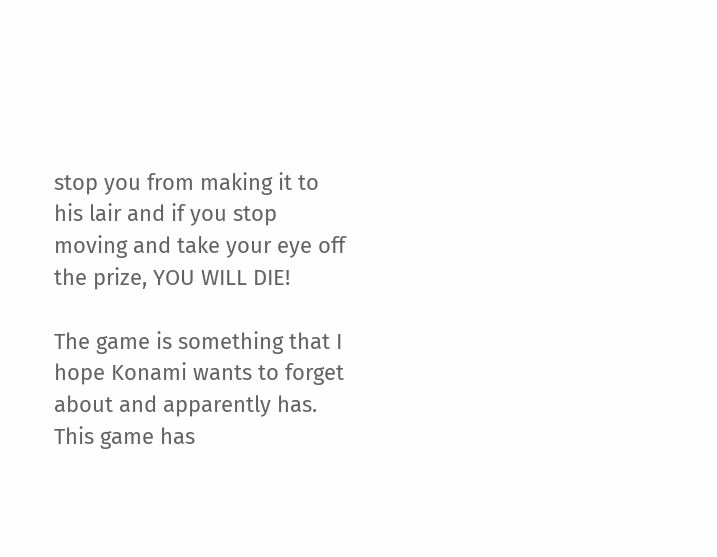stop you from making it to his lair and if you stop moving and take your eye off the prize, YOU WILL DIE!

The game is something that I hope Konami wants to forget about and apparently has. This game has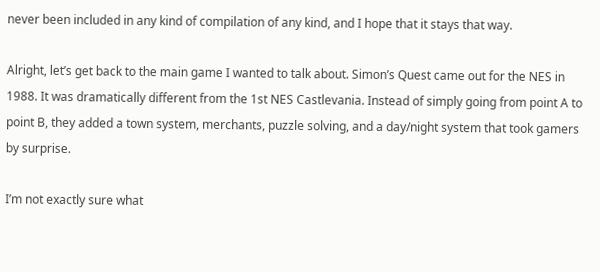never been included in any kind of compilation of any kind, and I hope that it stays that way.

Alright, let’s get back to the main game I wanted to talk about. Simon’s Quest came out for the NES in 1988. It was dramatically different from the 1st NES Castlevania. Instead of simply going from point A to point B, they added a town system, merchants, puzzle solving, and a day/night system that took gamers by surprise.

I’m not exactly sure what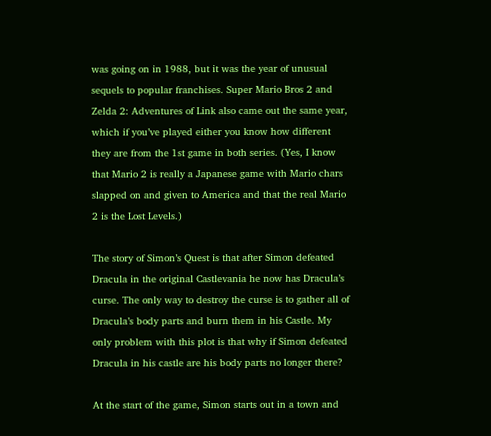was going on in 1988, but it was the year of unusual sequels to popular franchises. Super Mario Bros 2 and Zelda 2: Adventures of Link also came out the same year, which if you’ve played either you know how different they are from the 1st game in both series. (Yes, I know that Mario 2 is really a Japanese game with Mario chars slapped on and given to America and that the real Mario 2 is the Lost Levels.)

The story of Simon’s Quest is that after Simon defeated Dracula in the original Castlevania he now has Dracula’s curse. The only way to destroy the curse is to gather all of Dracula’s body parts and burn them in his Castle. My only problem with this plot is that why if Simon defeated Dracula in his castle are his body parts no longer there?

At the start of the game, Simon starts out in a town and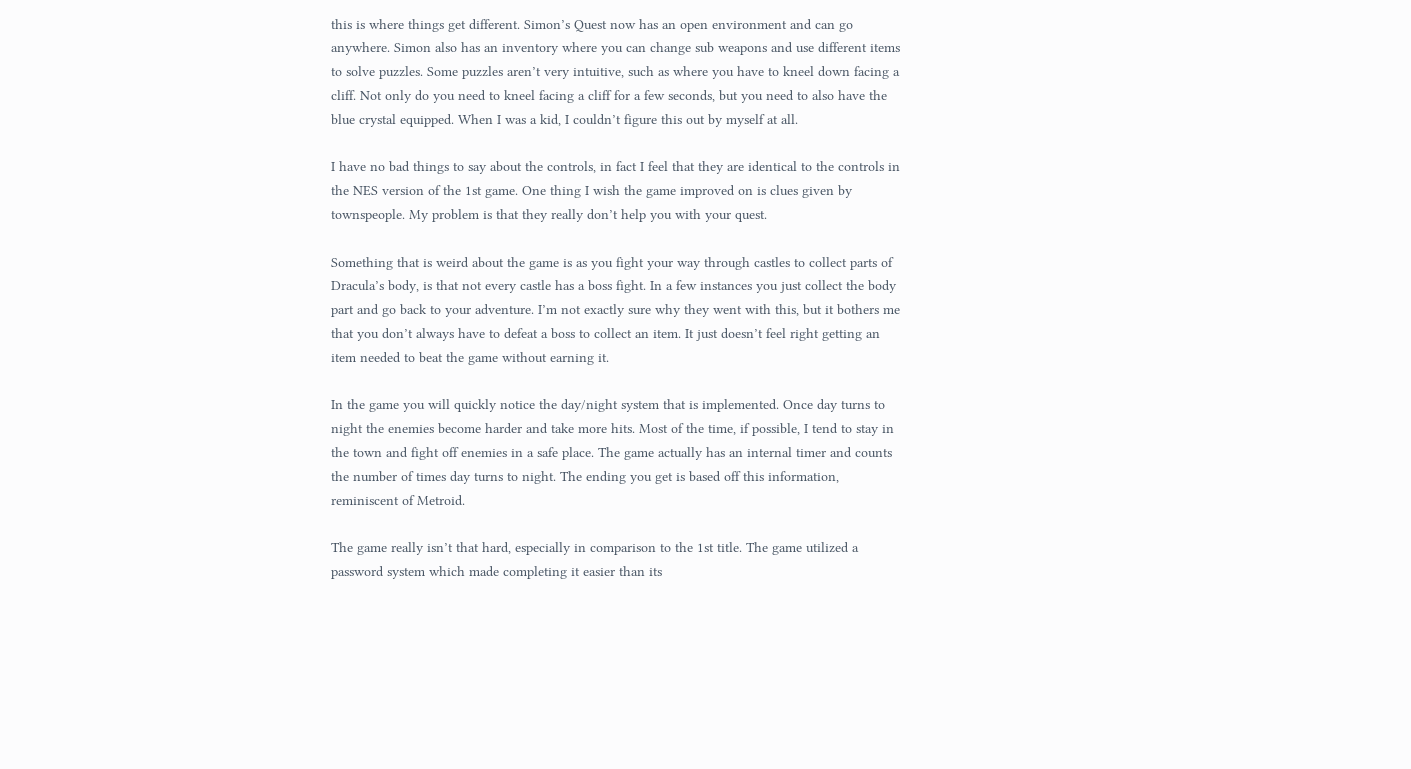this is where things get different. Simon’s Quest now has an open environment and can go anywhere. Simon also has an inventory where you can change sub weapons and use different items to solve puzzles. Some puzzles aren’t very intuitive, such as where you have to kneel down facing a cliff. Not only do you need to kneel facing a cliff for a few seconds, but you need to also have the blue crystal equipped. When I was a kid, I couldn’t figure this out by myself at all.

I have no bad things to say about the controls, in fact I feel that they are identical to the controls in the NES version of the 1st game. One thing I wish the game improved on is clues given by townspeople. My problem is that they really don’t help you with your quest.

Something that is weird about the game is as you fight your way through castles to collect parts of Dracula’s body, is that not every castle has a boss fight. In a few instances you just collect the body part and go back to your adventure. I’m not exactly sure why they went with this, but it bothers me that you don’t always have to defeat a boss to collect an item. It just doesn’t feel right getting an item needed to beat the game without earning it.

In the game you will quickly notice the day/night system that is implemented. Once day turns to night the enemies become harder and take more hits. Most of the time, if possible, I tend to stay in the town and fight off enemies in a safe place. The game actually has an internal timer and counts the number of times day turns to night. The ending you get is based off this information, reminiscent of Metroid.

The game really isn’t that hard, especially in comparison to the 1st title. The game utilized a password system which made completing it easier than its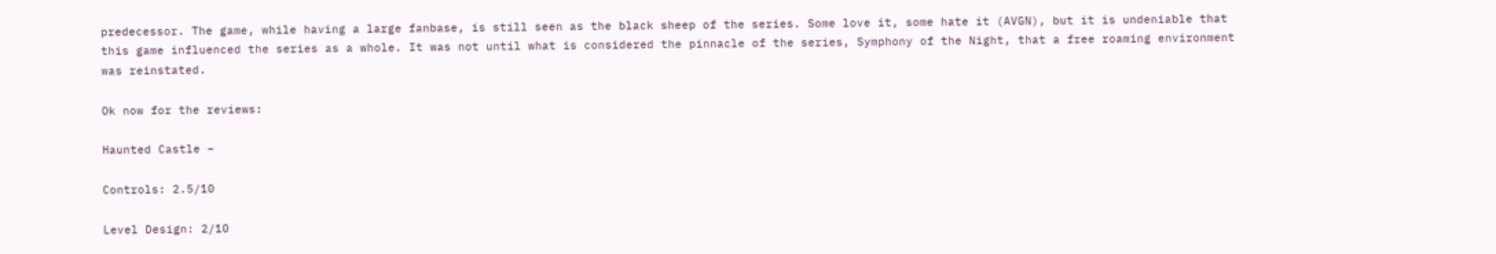predecessor. The game, while having a large fanbase, is still seen as the black sheep of the series. Some love it, some hate it (AVGN), but it is undeniable that this game influenced the series as a whole. It was not until what is considered the pinnacle of the series, Symphony of the Night, that a free roaming environment was reinstated.

Ok now for the reviews:

Haunted Castle –

Controls: 2.5/10

Level Design: 2/10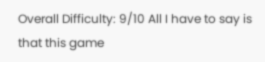Overall Difficulty: 9/10 All I have to say is that this game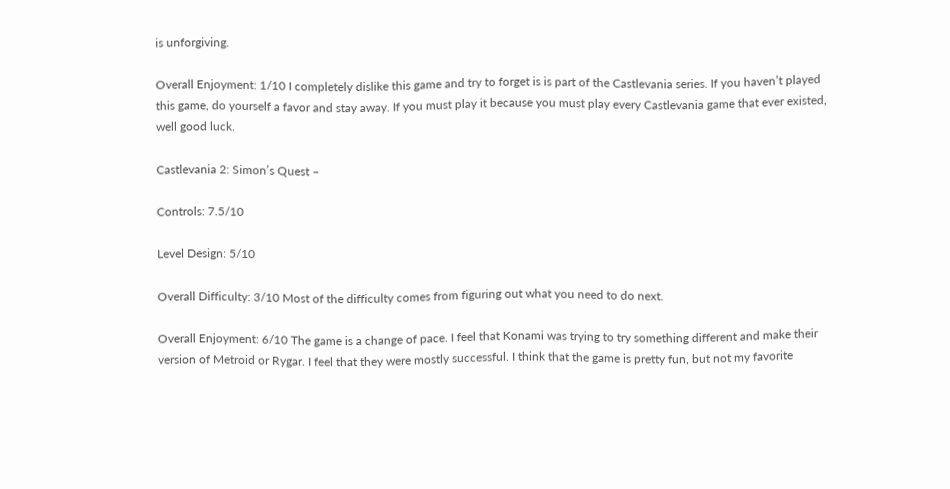is unforgiving.

Overall Enjoyment: 1/10 I completely dislike this game and try to forget is is part of the Castlevania series. If you haven’t played this game, do yourself a favor and stay away. If you must play it because you must play every Castlevania game that ever existed, well good luck.

Castlevania 2: Simon’s Quest –

Controls: 7.5/10

Level Design: 5/10

Overall Difficulty: 3/10 Most of the difficulty comes from figuring out what you need to do next.

Overall Enjoyment: 6/10 The game is a change of pace. I feel that Konami was trying to try something different and make their version of Metroid or Rygar. I feel that they were mostly successful. I think that the game is pretty fun, but not my favorite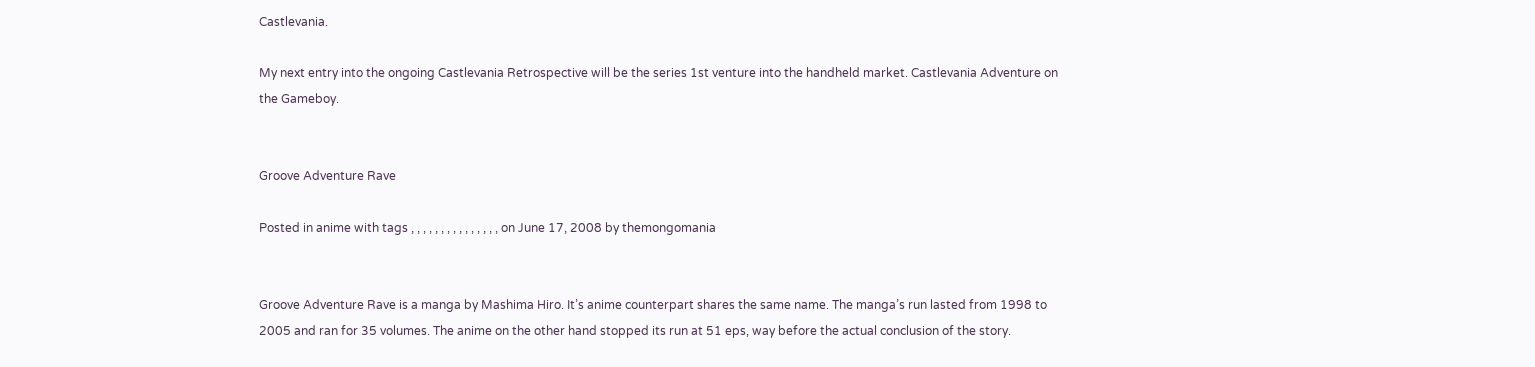Castlevania.

My next entry into the ongoing Castlevania Retrospective will be the series 1st venture into the handheld market. Castlevania Adventure on the Gameboy.


Groove Adventure Rave

Posted in anime with tags , , , , , , , , , , , , , , , on June 17, 2008 by themongomania


Groove Adventure Rave is a manga by Mashima Hiro. It’s anime counterpart shares the same name. The manga’s run lasted from 1998 to 2005 and ran for 35 volumes. The anime on the other hand stopped its run at 51 eps, way before the actual conclusion of the story.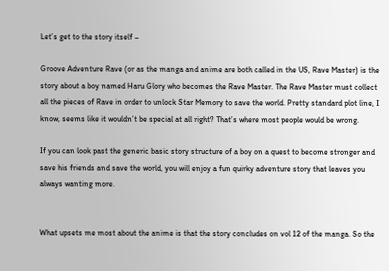Let’s get to the story itself –

Groove Adventure Rave (or as the manga and anime are both called in the US, Rave Master) is the story about a boy named Haru Glory who becomes the Rave Master. The Rave Master must collect all the pieces of Rave in order to unlock Star Memory to save the world. Pretty standard plot line, I know, seems like it wouldn’t be special at all right? That’s where most people would be wrong.

If you can look past the generic basic story structure of a boy on a quest to become stronger and save his friends and save the world, you will enjoy a fun quirky adventure story that leaves you always wanting more.


What upsets me most about the anime is that the story concludes on vol 12 of the manga. So the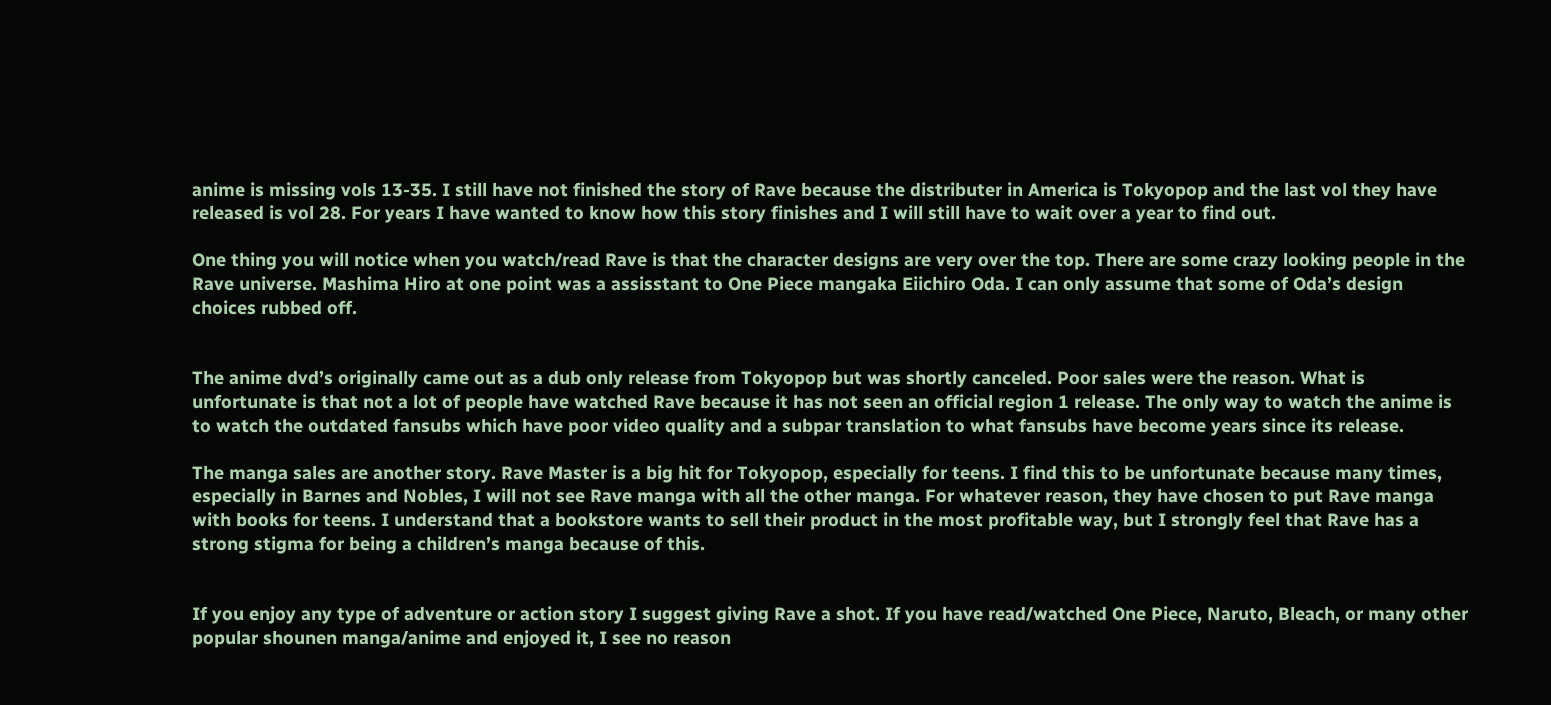anime is missing vols 13-35. I still have not finished the story of Rave because the distributer in America is Tokyopop and the last vol they have released is vol 28. For years I have wanted to know how this story finishes and I will still have to wait over a year to find out.

One thing you will notice when you watch/read Rave is that the character designs are very over the top. There are some crazy looking people in the Rave universe. Mashima Hiro at one point was a assisstant to One Piece mangaka Eiichiro Oda. I can only assume that some of Oda’s design choices rubbed off.


The anime dvd’s originally came out as a dub only release from Tokyopop but was shortly canceled. Poor sales were the reason. What is unfortunate is that not a lot of people have watched Rave because it has not seen an official region 1 release. The only way to watch the anime is to watch the outdated fansubs which have poor video quality and a subpar translation to what fansubs have become years since its release.

The manga sales are another story. Rave Master is a big hit for Tokyopop, especially for teens. I find this to be unfortunate because many times, especially in Barnes and Nobles, I will not see Rave manga with all the other manga. For whatever reason, they have chosen to put Rave manga with books for teens. I understand that a bookstore wants to sell their product in the most profitable way, but I strongly feel that Rave has a strong stigma for being a children’s manga because of this.


If you enjoy any type of adventure or action story I suggest giving Rave a shot. If you have read/watched One Piece, Naruto, Bleach, or many other popular shounen manga/anime and enjoyed it, I see no reason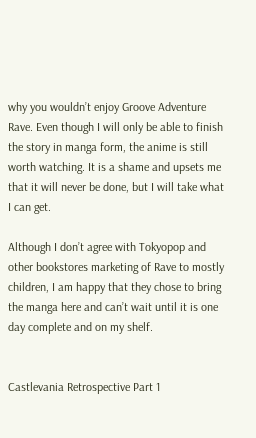why you wouldn’t enjoy Groove Adventure Rave. Even though I will only be able to finish the story in manga form, the anime is still worth watching. It is a shame and upsets me that it will never be done, but I will take what I can get.

Although I don’t agree with Tokyopop and other bookstores marketing of Rave to mostly children, I am happy that they chose to bring the manga here and can’t wait until it is one day complete and on my shelf.


Castlevania Retrospective Part 1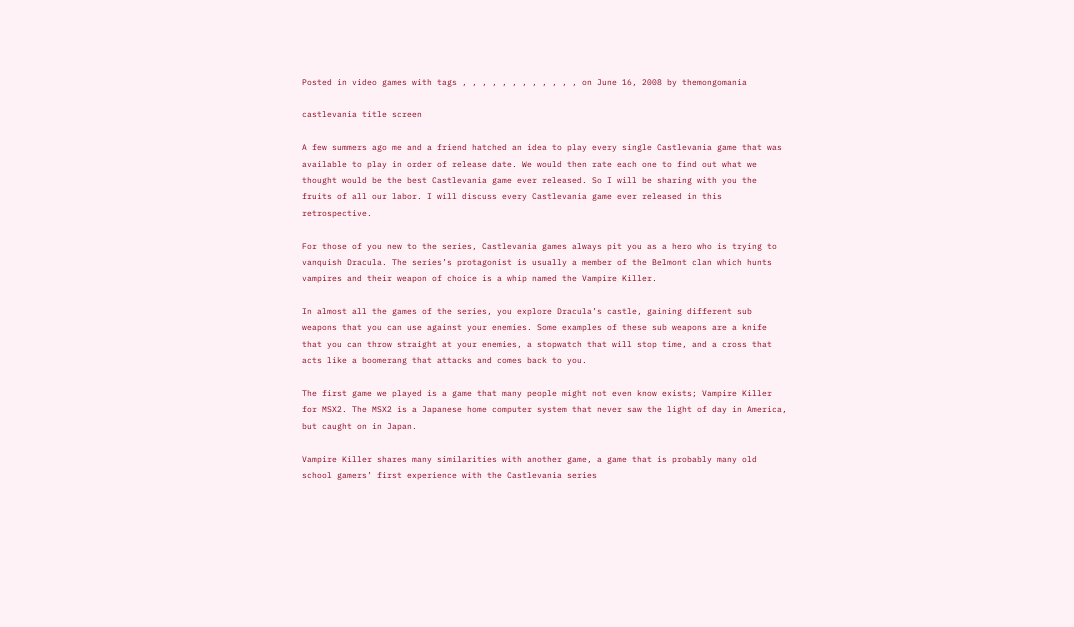Posted in video games with tags , , , , , , , , , , , , on June 16, 2008 by themongomania

castlevania title screen

A few summers ago me and a friend hatched an idea to play every single Castlevania game that was available to play in order of release date. We would then rate each one to find out what we thought would be the best Castlevania game ever released. So I will be sharing with you the fruits of all our labor. I will discuss every Castlevania game ever released in this retrospective.

For those of you new to the series, Castlevania games always pit you as a hero who is trying to vanquish Dracula. The series’s protagonist is usually a member of the Belmont clan which hunts vampires and their weapon of choice is a whip named the Vampire Killer.

In almost all the games of the series, you explore Dracula’s castle, gaining different sub weapons that you can use against your enemies. Some examples of these sub weapons are a knife that you can throw straight at your enemies, a stopwatch that will stop time, and a cross that acts like a boomerang that attacks and comes back to you.

The first game we played is a game that many people might not even know exists; Vampire Killer for MSX2. The MSX2 is a Japanese home computer system that never saw the light of day in America, but caught on in Japan.

Vampire Killer shares many similarities with another game, a game that is probably many old school gamers’ first experience with the Castlevania series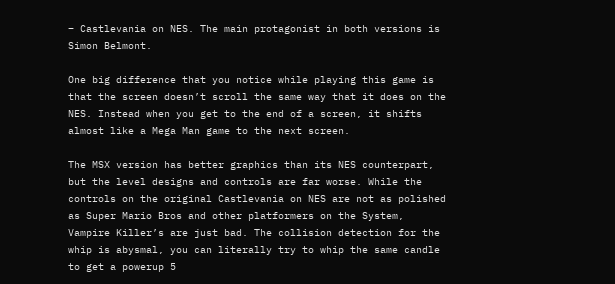– Castlevania on NES. The main protagonist in both versions is Simon Belmont.

One big difference that you notice while playing this game is that the screen doesn’t scroll the same way that it does on the NES. Instead when you get to the end of a screen, it shifts almost like a Mega Man game to the next screen.

The MSX version has better graphics than its NES counterpart, but the level designs and controls are far worse. While the controls on the original Castlevania on NES are not as polished as Super Mario Bros and other platformers on the System, Vampire Killer’s are just bad. The collision detection for the whip is abysmal, you can literally try to whip the same candle to get a powerup 5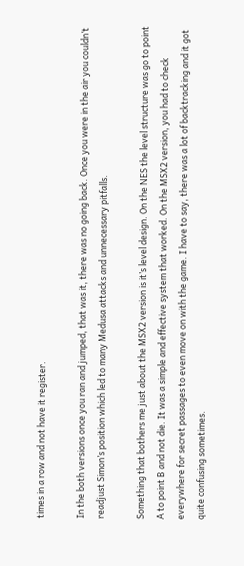times in a row and not have it register.

In the both versions once you ran and jumped, that was it, there was no going back. Once you were in the air you couldn’t readjust Simon’s position which led to many Medusa attacks and unnecessary pitfalls.

Something that bothers me just about the MSX2 version is it’s level design. On the NES the level structure was go to point A to point B and not die. It was a simple and effective system that worked. On the MSX2 version, you had to check everywhere for secret passages to even move on with the game. I have to say, there was a lot of backtracking and it got quite confusing sometimes.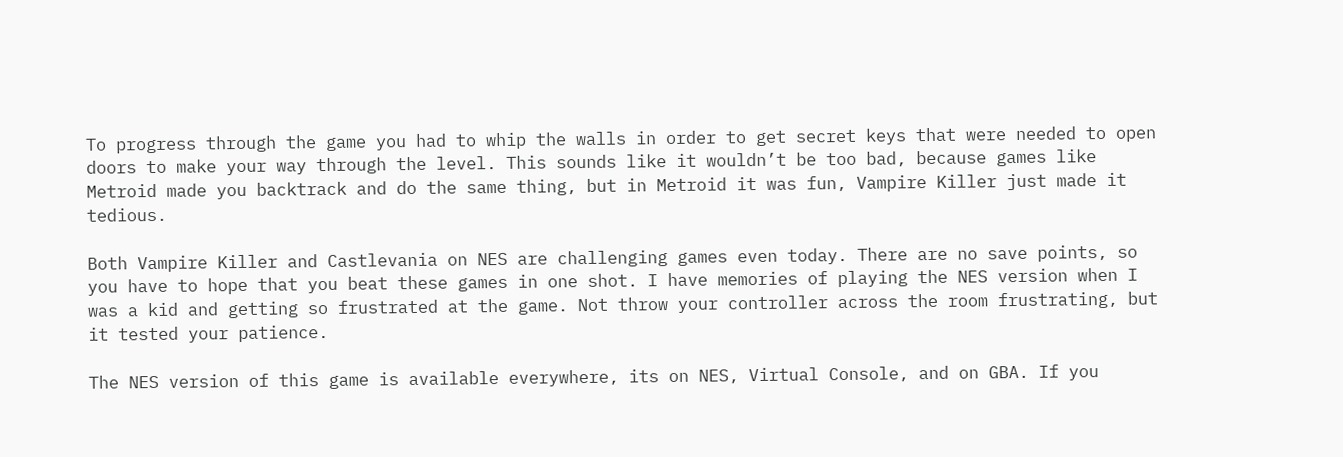To progress through the game you had to whip the walls in order to get secret keys that were needed to open doors to make your way through the level. This sounds like it wouldn’t be too bad, because games like Metroid made you backtrack and do the same thing, but in Metroid it was fun, Vampire Killer just made it tedious.

Both Vampire Killer and Castlevania on NES are challenging games even today. There are no save points, so you have to hope that you beat these games in one shot. I have memories of playing the NES version when I was a kid and getting so frustrated at the game. Not throw your controller across the room frustrating, but it tested your patience.

The NES version of this game is available everywhere, its on NES, Virtual Console, and on GBA. If you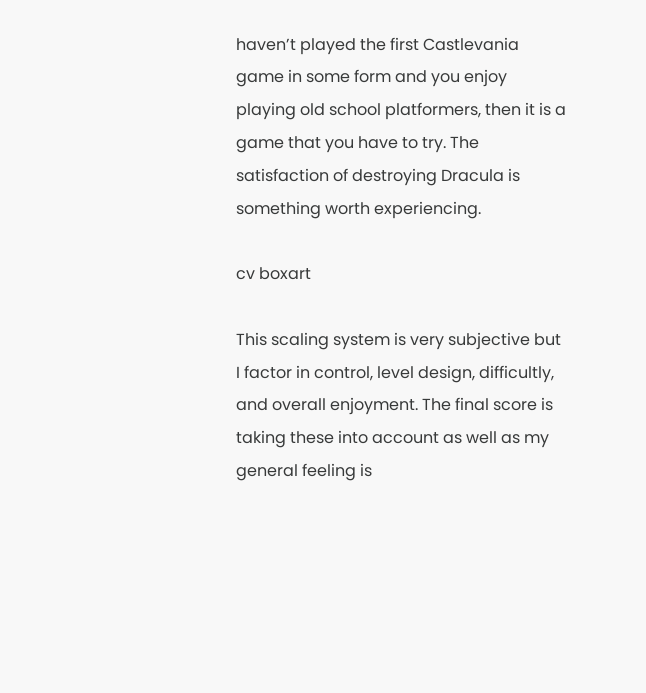haven’t played the first Castlevania game in some form and you enjoy playing old school platformers, then it is a game that you have to try. The satisfaction of destroying Dracula is something worth experiencing.

cv boxart

This scaling system is very subjective but I factor in control, level design, difficultly, and overall enjoyment. The final score is taking these into account as well as my general feeling is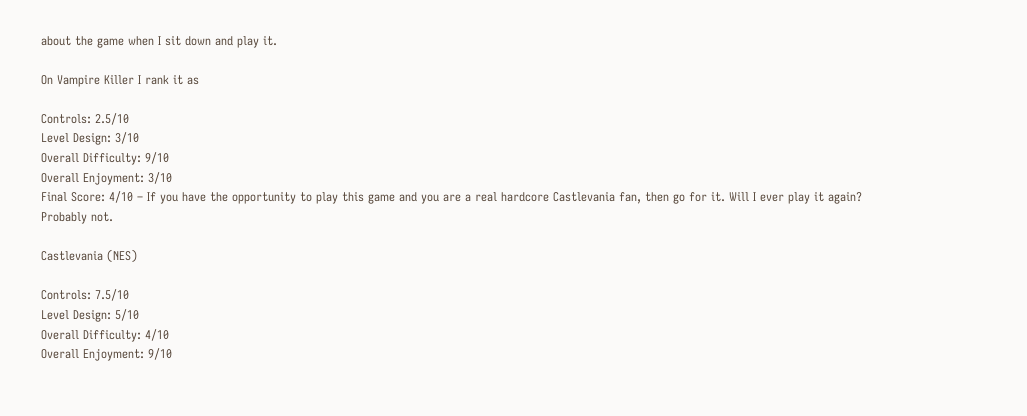about the game when I sit down and play it.

On Vampire Killer I rank it as

Controls: 2.5/10
Level Design: 3/10
Overall Difficulty: 9/10
Overall Enjoyment: 3/10
Final Score: 4/10 – If you have the opportunity to play this game and you are a real hardcore Castlevania fan, then go for it. Will I ever play it again? Probably not.

Castlevania (NES)

Controls: 7.5/10
Level Design: 5/10
Overall Difficulty: 4/10
Overall Enjoyment: 9/10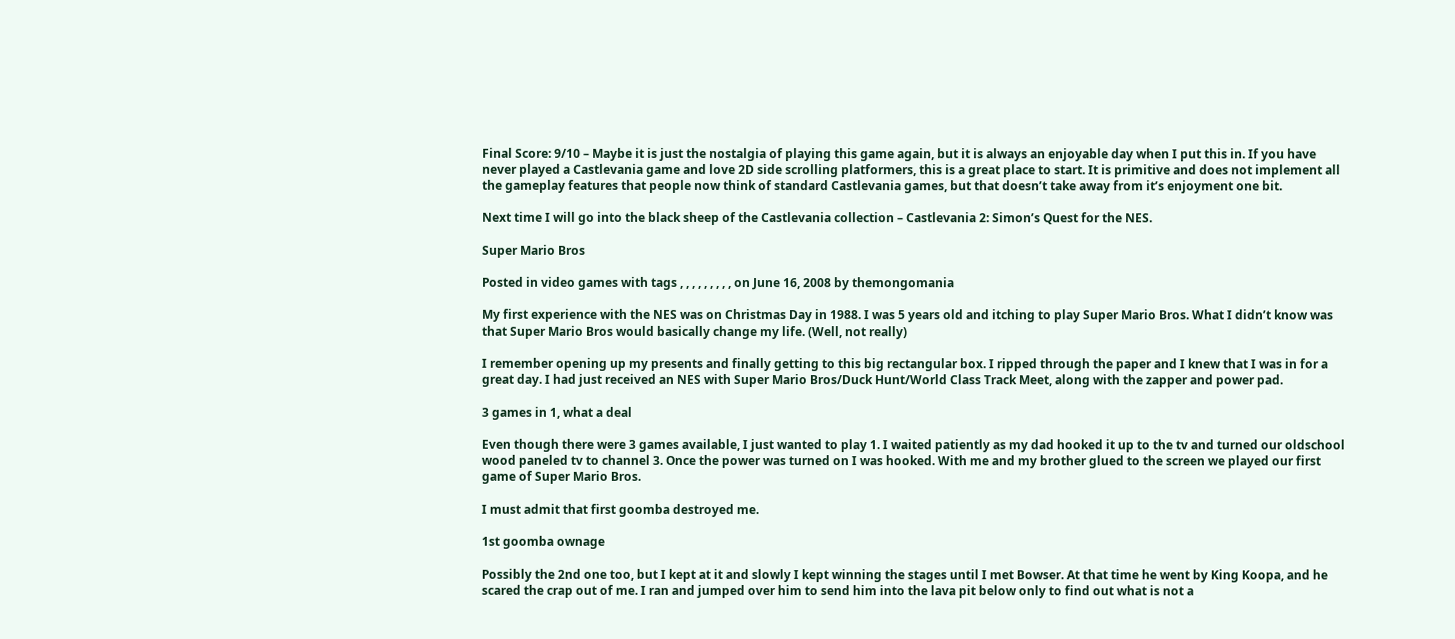Final Score: 9/10 – Maybe it is just the nostalgia of playing this game again, but it is always an enjoyable day when I put this in. If you have never played a Castlevania game and love 2D side scrolling platformers, this is a great place to start. It is primitive and does not implement all the gameplay features that people now think of standard Castlevania games, but that doesn’t take away from it’s enjoyment one bit.

Next time I will go into the black sheep of the Castlevania collection – Castlevania 2: Simon’s Quest for the NES.

Super Mario Bros

Posted in video games with tags , , , , , , , , , on June 16, 2008 by themongomania

My first experience with the NES was on Christmas Day in 1988. I was 5 years old and itching to play Super Mario Bros. What I didn’t know was that Super Mario Bros would basically change my life. (Well, not really)

I remember opening up my presents and finally getting to this big rectangular box. I ripped through the paper and I knew that I was in for a great day. I had just received an NES with Super Mario Bros/Duck Hunt/World Class Track Meet, along with the zapper and power pad.

3 games in 1, what a deal

Even though there were 3 games available, I just wanted to play 1. I waited patiently as my dad hooked it up to the tv and turned our oldschool wood paneled tv to channel 3. Once the power was turned on I was hooked. With me and my brother glued to the screen we played our first game of Super Mario Bros.

I must admit that first goomba destroyed me.

1st goomba ownage

Possibly the 2nd one too, but I kept at it and slowly I kept winning the stages until I met Bowser. At that time he went by King Koopa, and he scared the crap out of me. I ran and jumped over him to send him into the lava pit below only to find out what is not a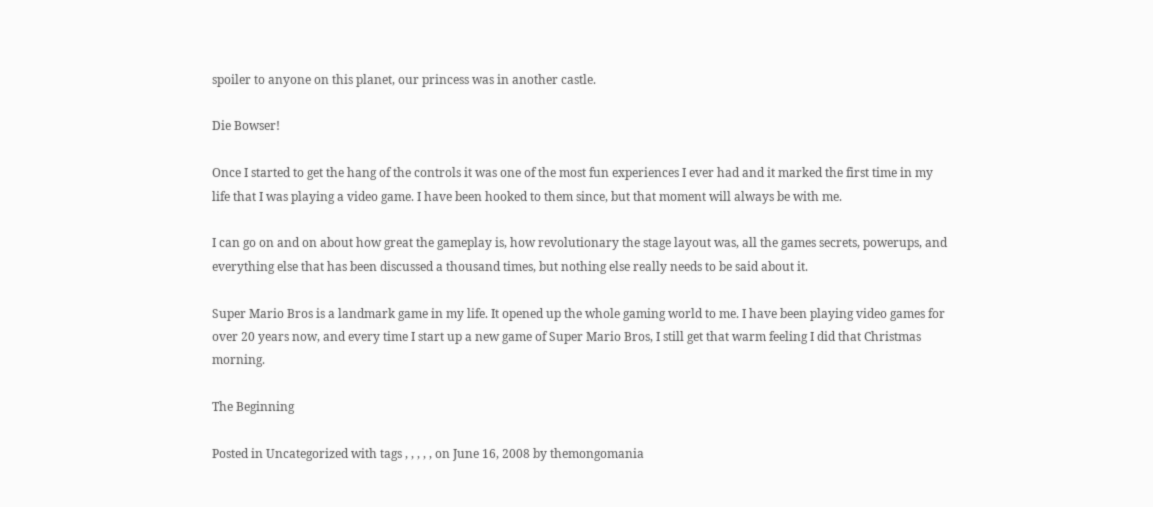spoiler to anyone on this planet, our princess was in another castle.

Die Bowser!

Once I started to get the hang of the controls it was one of the most fun experiences I ever had and it marked the first time in my life that I was playing a video game. I have been hooked to them since, but that moment will always be with me.

I can go on and on about how great the gameplay is, how revolutionary the stage layout was, all the games secrets, powerups, and everything else that has been discussed a thousand times, but nothing else really needs to be said about it.

Super Mario Bros is a landmark game in my life. It opened up the whole gaming world to me. I have been playing video games for over 20 years now, and every time I start up a new game of Super Mario Bros, I still get that warm feeling I did that Christmas morning.

The Beginning

Posted in Uncategorized with tags , , , , , on June 16, 2008 by themongomania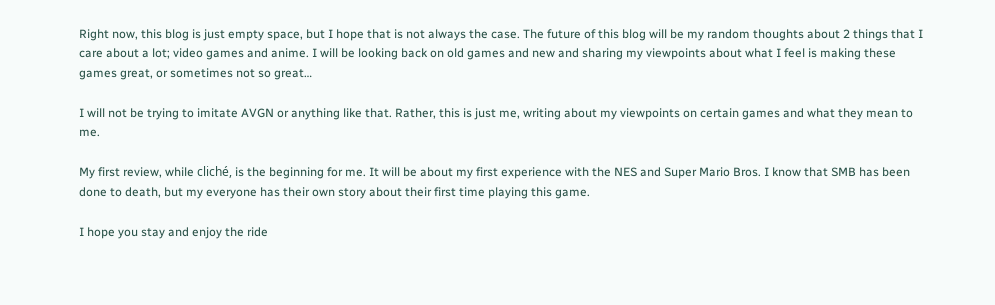Right now, this blog is just empty space, but I hope that is not always the case. The future of this blog will be my random thoughts about 2 things that I care about a lot; video games and anime. I will be looking back on old games and new and sharing my viewpoints about what I feel is making these games great, or sometimes not so great…

I will not be trying to imitate AVGN or anything like that. Rather, this is just me, writing about my viewpoints on certain games and what they mean to me.

My first review, while cliché, is the beginning for me. It will be about my first experience with the NES and Super Mario Bros. I know that SMB has been done to death, but my everyone has their own story about their first time playing this game.

I hope you stay and enjoy the ride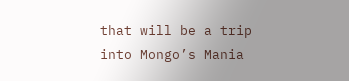that will be a trip into Mongo’s Mania